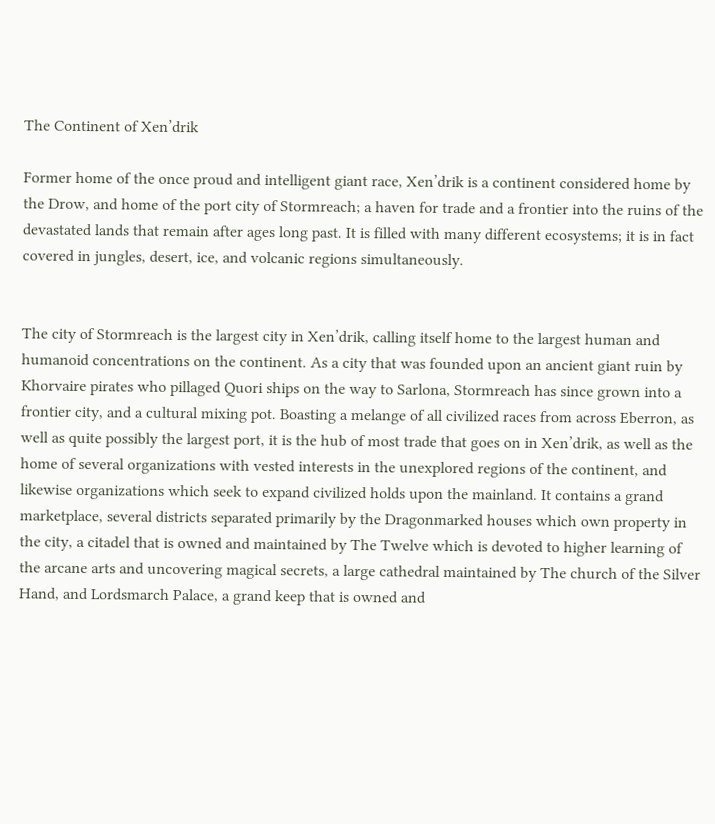The Continent of Xen’drik

Former home of the once proud and intelligent giant race, Xen’drik is a continent considered home by the Drow, and home of the port city of Stormreach; a haven for trade and a frontier into the ruins of the devastated lands that remain after ages long past. It is filled with many different ecosystems; it is in fact covered in jungles, desert, ice, and volcanic regions simultaneously.


The city of Stormreach is the largest city in Xen’drik, calling itself home to the largest human and humanoid concentrations on the continent. As a city that was founded upon an ancient giant ruin by Khorvaire pirates who pillaged Quori ships on the way to Sarlona, Stormreach has since grown into a frontier city, and a cultural mixing pot. Boasting a melange of all civilized races from across Eberron, as well as quite possibly the largest port, it is the hub of most trade that goes on in Xen’drik, as well as the home of several organizations with vested interests in the unexplored regions of the continent, and likewise organizations which seek to expand civilized holds upon the mainland. It contains a grand marketplace, several districts separated primarily by the Dragonmarked houses which own property in the city, a citadel that is owned and maintained by The Twelve which is devoted to higher learning of the arcane arts and uncovering magical secrets, a large cathedral maintained by The church of the Silver Hand, and Lordsmarch Palace, a grand keep that is owned and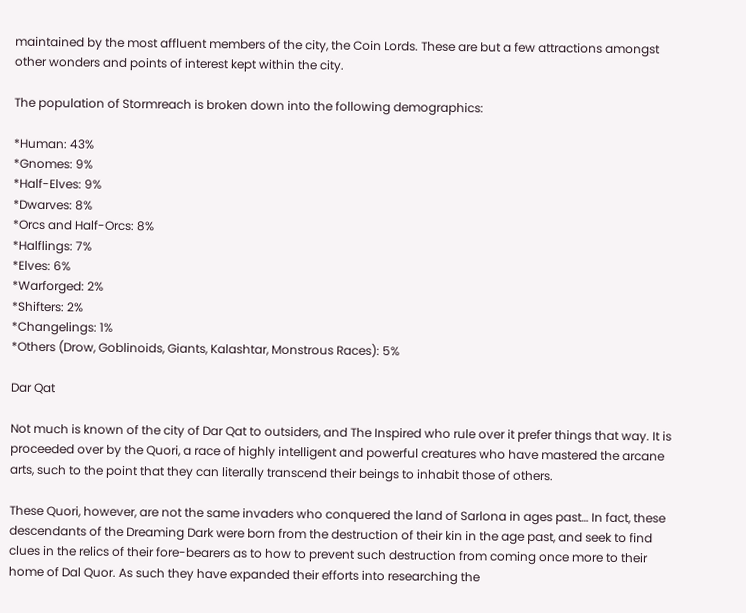maintained by the most affluent members of the city, the Coin Lords. These are but a few attractions amongst other wonders and points of interest kept within the city.

The population of Stormreach is broken down into the following demographics:

*Human: 43%
*Gnomes: 9%
*Half-Elves: 9%
*Dwarves: 8%
*Orcs and Half-Orcs: 8%
*Halflings: 7%
*Elves: 6%
*Warforged: 2%
*Shifters: 2%
*Changelings: 1%
*Others (Drow, Goblinoids, Giants, Kalashtar, Monstrous Races): 5%

Dar Qat

Not much is known of the city of Dar Qat to outsiders, and The Inspired who rule over it prefer things that way. It is proceeded over by the Quori, a race of highly intelligent and powerful creatures who have mastered the arcane arts, such to the point that they can literally transcend their beings to inhabit those of others.

These Quori, however, are not the same invaders who conquered the land of Sarlona in ages past… In fact, these descendants of the Dreaming Dark were born from the destruction of their kin in the age past, and seek to find clues in the relics of their fore-bearers as to how to prevent such destruction from coming once more to their home of Dal Quor. As such they have expanded their efforts into researching the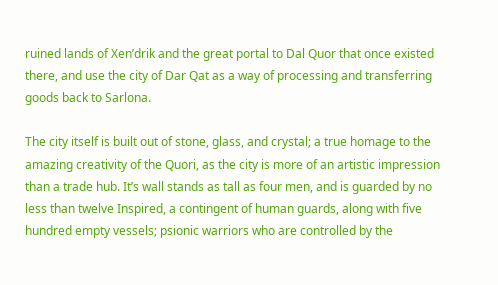ruined lands of Xen’drik and the great portal to Dal Quor that once existed there, and use the city of Dar Qat as a way of processing and transferring goods back to Sarlona.

The city itself is built out of stone, glass, and crystal; a true homage to the amazing creativity of the Quori, as the city is more of an artistic impression than a trade hub. It’s wall stands as tall as four men, and is guarded by no less than twelve Inspired, a contingent of human guards, along with five hundred empty vessels; psionic warriors who are controlled by the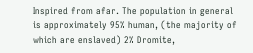Inspired from afar. The population in general is approximately 95% human, (the majority of which are enslaved) 2% Dromite,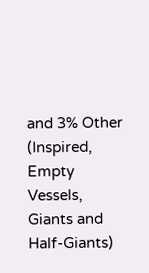and 3% Other (Inspired, Empty Vessels, Giants and Half-Giants)